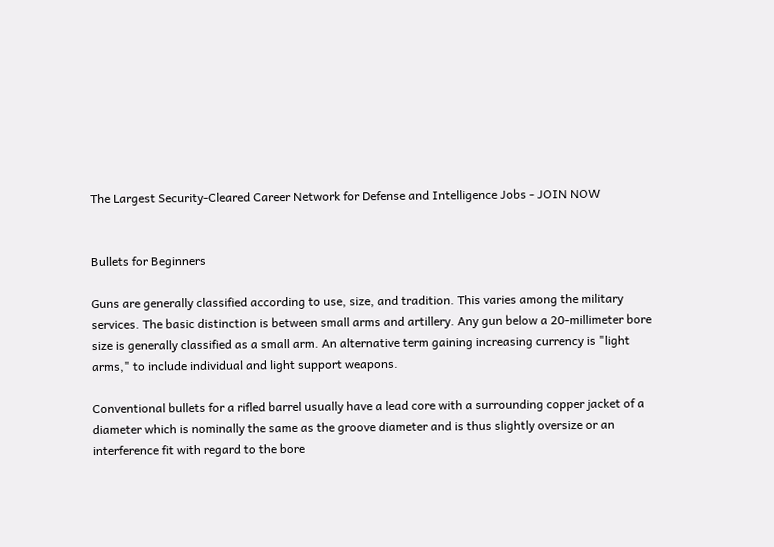The Largest Security-Cleared Career Network for Defense and Intelligence Jobs - JOIN NOW


Bullets for Beginners

Guns are generally classified according to use, size, and tradition. This varies among the military services. The basic distinction is between small arms and artillery. Any gun below a 20-millimeter bore size is generally classified as a small arm. An alternative term gaining increasing currency is "light arms," to include individual and light support weapons.

Conventional bullets for a rifled barrel usually have a lead core with a surrounding copper jacket of a diameter which is nominally the same as the groove diameter and is thus slightly oversize or an interference fit with regard to the bore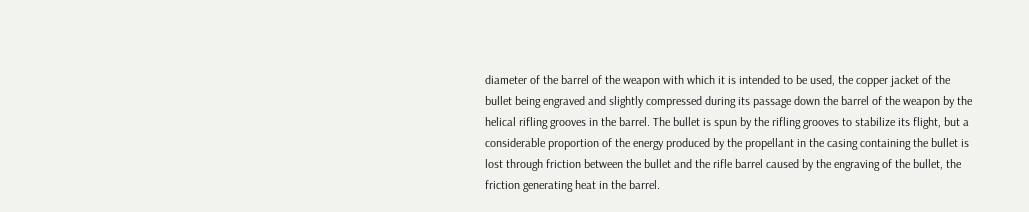diameter of the barrel of the weapon with which it is intended to be used, the copper jacket of the bullet being engraved and slightly compressed during its passage down the barrel of the weapon by the helical rifling grooves in the barrel. The bullet is spun by the rifling grooves to stabilize its flight, but a considerable proportion of the energy produced by the propellant in the casing containing the bullet is lost through friction between the bullet and the rifle barrel caused by the engraving of the bullet, the friction generating heat in the barrel.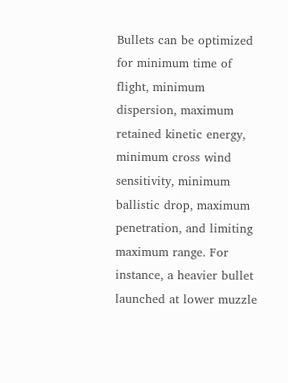Bullets can be optimized for minimum time of flight, minimum dispersion, maximum retained kinetic energy, minimum cross wind sensitivity, minimum ballistic drop, maximum penetration, and limiting maximum range. For instance, a heavier bullet launched at lower muzzle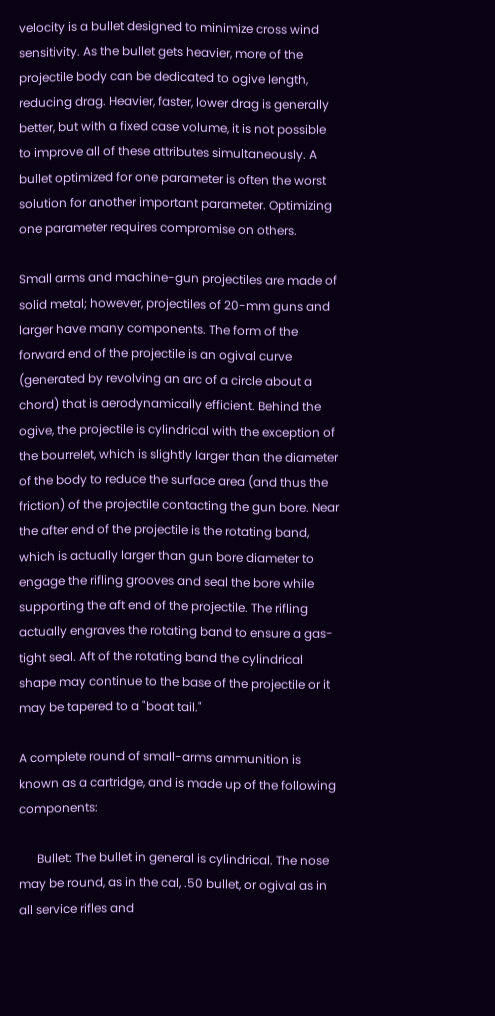velocity is a bullet designed to minimize cross wind sensitivity. As the bullet gets heavier, more of the projectile body can be dedicated to ogive length, reducing drag. Heavier, faster, lower drag is generally better, but with a fixed case volume, it is not possible to improve all of these attributes simultaneously. A bullet optimized for one parameter is often the worst solution for another important parameter. Optimizing one parameter requires compromise on others.

Small arms and machine-gun projectiles are made of solid metal; however, projectiles of 20-mm guns and larger have many components. The form of the forward end of the projectile is an ogival curve (generated by revolving an arc of a circle about a chord) that is aerodynamically efficient. Behind the ogive, the projectile is cylindrical with the exception of the bourrelet, which is slightly larger than the diameter of the body to reduce the surface area (and thus the friction) of the projectile contacting the gun bore. Near the after end of the projectile is the rotating band, which is actually larger than gun bore diameter to engage the rifling grooves and seal the bore while supporting the aft end of the projectile. The rifling actually engraves the rotating band to ensure a gas-tight seal. Aft of the rotating band the cylindrical shape may continue to the base of the projectile or it may be tapered to a "boat tail."

A complete round of small-arms ammunition is known as a cartridge, and is made up of the following components:

      Bullet: The bullet in general is cylindrical. The nose may be round, as in the cal, .50 bullet, or ogival as in all service rifles and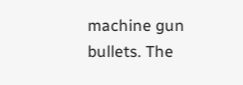machine gun bullets. The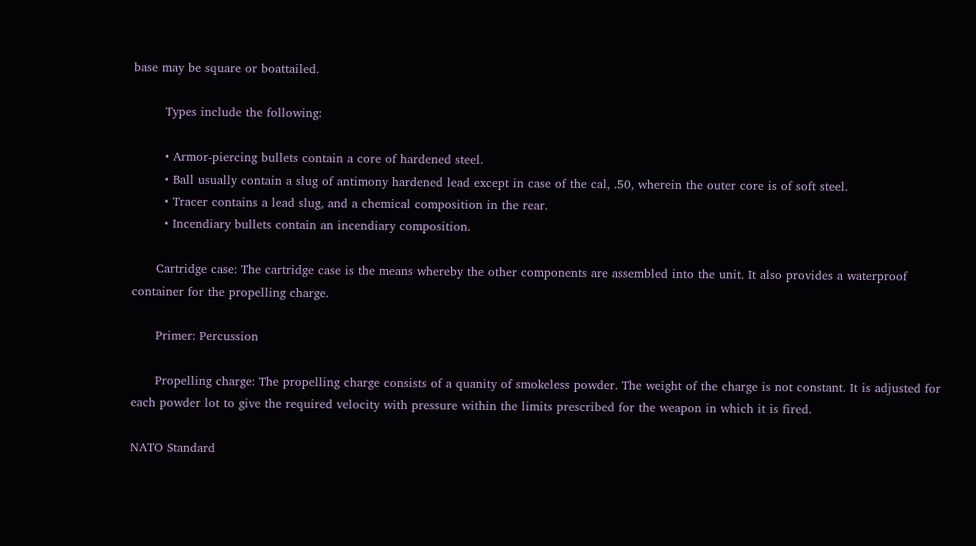base may be square or boattailed.

        Types include the following:

        • Armor-piercing bullets contain a core of hardened steel.
        • Ball usually contain a slug of antimony hardened lead except in case of the cal, .50, wherein the outer core is of soft steel.
        • Tracer contains a lead slug, and a chemical composition in the rear.
        • Incendiary bullets contain an incendiary composition.

      Cartridge case: The cartridge case is the means whereby the other components are assembled into the unit. It also provides a waterproof container for the propelling charge.

      Primer: Percussion

      Propelling charge: The propelling charge consists of a quanity of smokeless powder. The weight of the charge is not constant. It is adjusted for each powder lot to give the required velocity with pressure within the limits prescribed for the weapon in which it is fired.

NATO Standard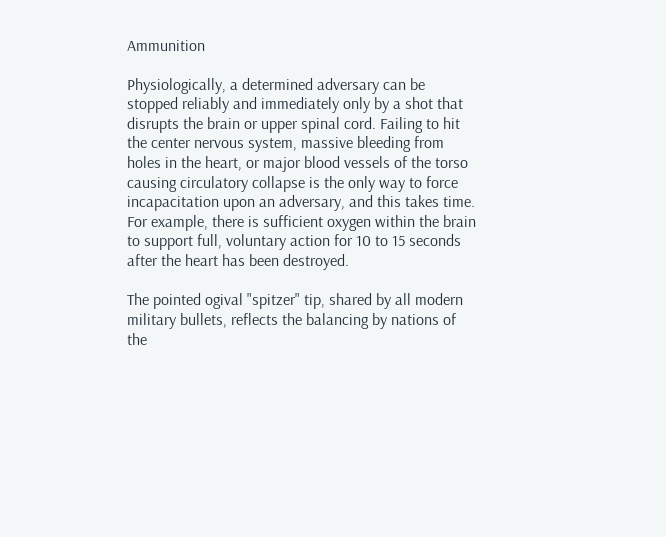Ammunition

Physiologically, a determined adversary can be stopped reliably and immediately only by a shot that disrupts the brain or upper spinal cord. Failing to hit the center nervous system, massive bleeding from holes in the heart, or major blood vessels of the torso causing circulatory collapse is the only way to force incapacitation upon an adversary, and this takes time. For example, there is sufficient oxygen within the brain to support full, voluntary action for 10 to 15 seconds after the heart has been destroyed.

The pointed ogival "spitzer" tip, shared by all modern military bullets, reflects the balancing by nations of the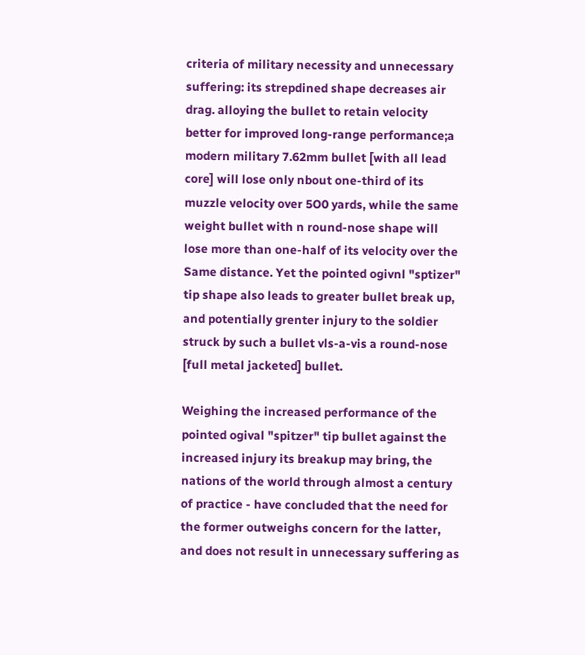criteria of military necessity and unnecessary suffering: its strepdined shape decreases air drag. alloying the bullet to retain velocity better for improved long-range performance;a modern military 7.62mm bullet [with all lead core] will lose only nbout one-third of its muzzle velocity over 5O0 yards, while the same weight bullet with n round-nose shape will lose more than one-half of its velocity over the Same distance. Yet the pointed ogivnl "sptizer" tip shape also leads to greater bullet break up, and potentially grenter injury to the soldier struck by such a bullet vls-a-vis a round-nose [full metal jacketed] bullet.

Weighing the increased performance of the pointed ogival "spitzer" tip bullet against the increased injury its breakup may bring, the nations of the world through almost a century of practice - have concluded that the need for the former outweighs concern for the latter, and does not result in unnecessary suffering as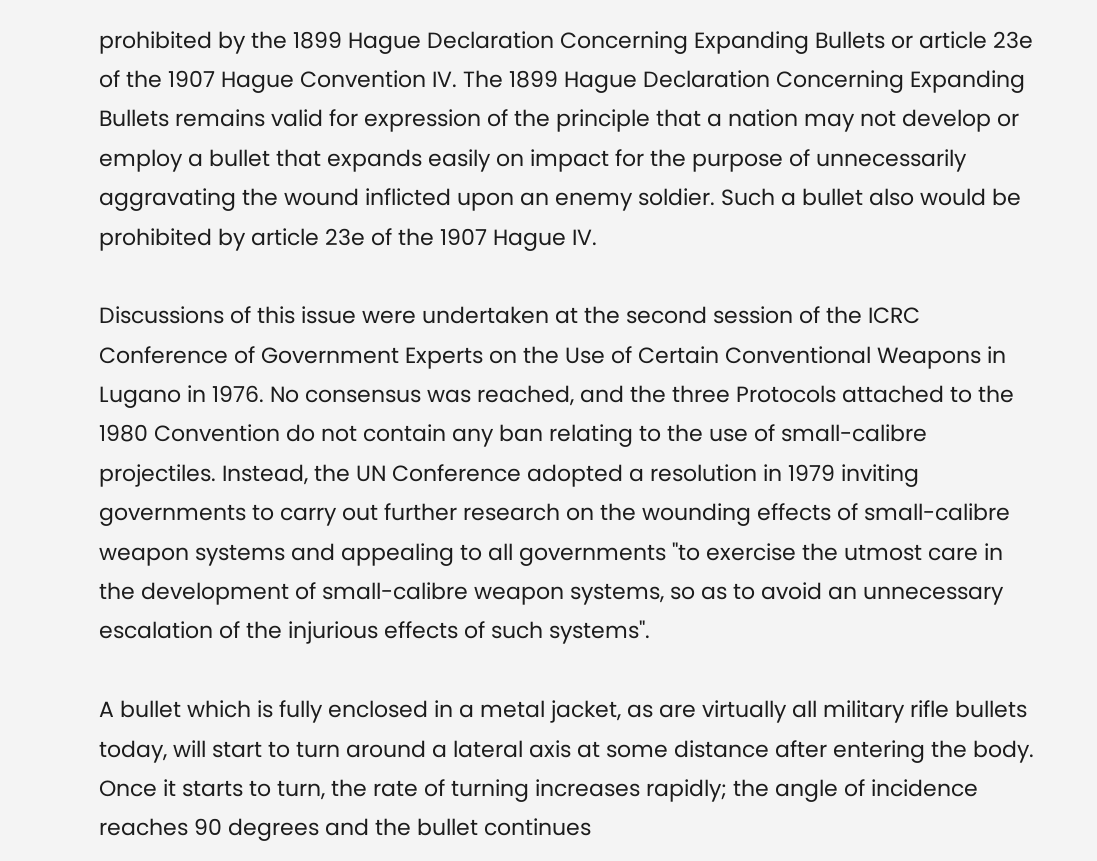prohibited by the 1899 Hague Declaration Concerning Expanding Bullets or article 23e of the 1907 Hague Convention IV. The 1899 Hague Declaration Concerning Expanding Bullets remains valid for expression of the principle that a nation may not develop or employ a bullet that expands easily on impact for the purpose of unnecessarily aggravating the wound inflicted upon an enemy soldier. Such a bullet also would be prohibited by article 23e of the 1907 Hague IV.

Discussions of this issue were undertaken at the second session of the ICRC Conference of Government Experts on the Use of Certain Conventional Weapons in Lugano in 1976. No consensus was reached, and the three Protocols attached to the 1980 Convention do not contain any ban relating to the use of small-calibre projectiles. Instead, the UN Conference adopted a resolution in 1979 inviting governments to carry out further research on the wounding effects of small-calibre weapon systems and appealing to all governments "to exercise the utmost care in the development of small-calibre weapon systems, so as to avoid an unnecessary escalation of the injurious effects of such systems".

A bullet which is fully enclosed in a metal jacket, as are virtually all military rifle bullets today, will start to turn around a lateral axis at some distance after entering the body. Once it starts to turn, the rate of turning increases rapidly; the angle of incidence reaches 90 degrees and the bullet continues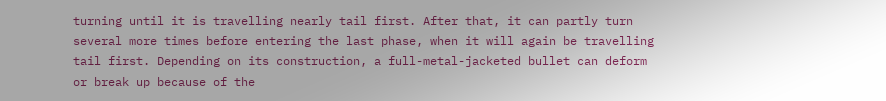turning until it is travelling nearly tail first. After that, it can partly turn several more times before entering the last phase, when it will again be travelling tail first. Depending on its construction, a full-metal-jacketed bullet can deform or break up because of the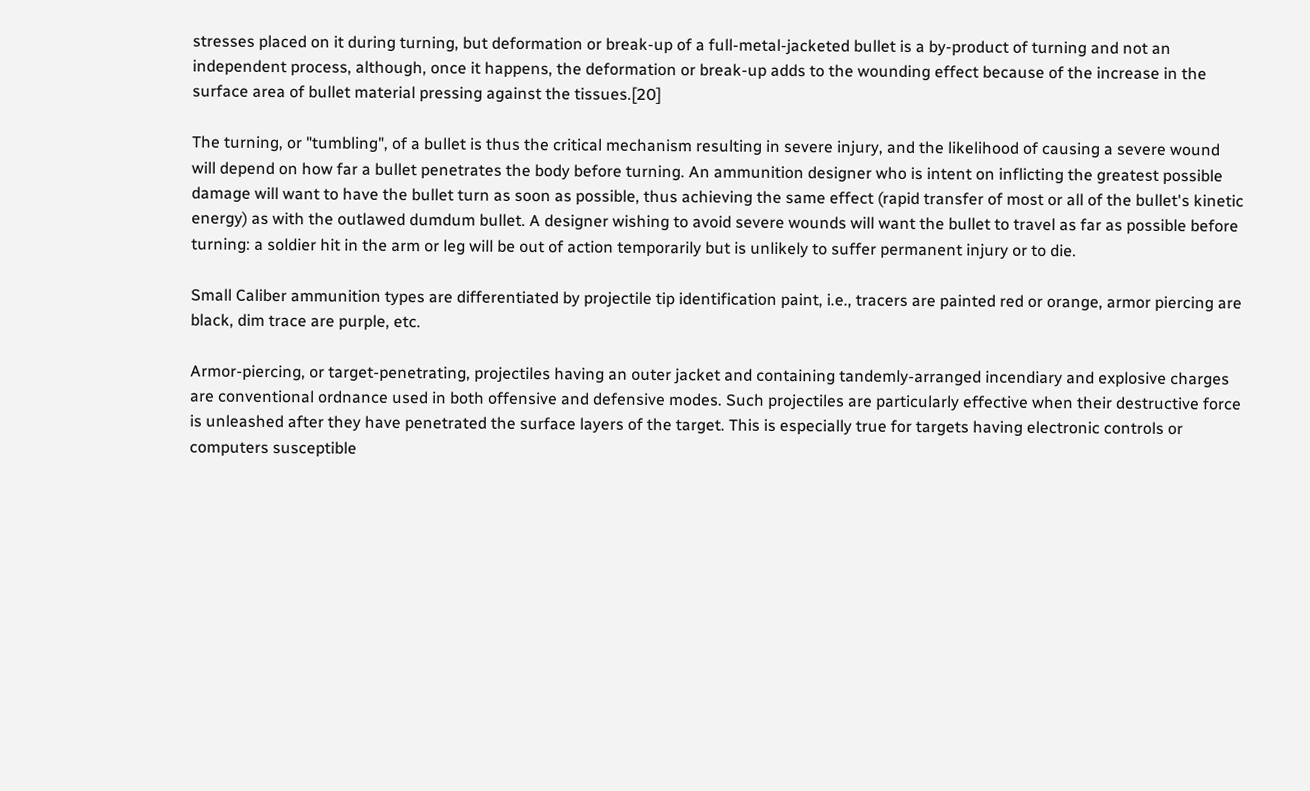stresses placed on it during turning, but deformation or break-up of a full-metal-jacketed bullet is a by-product of turning and not an independent process, although, once it happens, the deformation or break-up adds to the wounding effect because of the increase in the surface area of bullet material pressing against the tissues.[20]

The turning, or "tumbling", of a bullet is thus the critical mechanism resulting in severe injury, and the likelihood of causing a severe wound will depend on how far a bullet penetrates the body before turning. An ammunition designer who is intent on inflicting the greatest possible damage will want to have the bullet turn as soon as possible, thus achieving the same effect (rapid transfer of most or all of the bullet's kinetic energy) as with the outlawed dumdum bullet. A designer wishing to avoid severe wounds will want the bullet to travel as far as possible before turning: a soldier hit in the arm or leg will be out of action temporarily but is unlikely to suffer permanent injury or to die.

Small Caliber ammunition types are differentiated by projectile tip identification paint, i.e., tracers are painted red or orange, armor piercing are black, dim trace are purple, etc.

Armor-piercing, or target-penetrating, projectiles having an outer jacket and containing tandemly-arranged incendiary and explosive charges are conventional ordnance used in both offensive and defensive modes. Such projectiles are particularly effective when their destructive force is unleashed after they have penetrated the surface layers of the target. This is especially true for targets having electronic controls or computers susceptible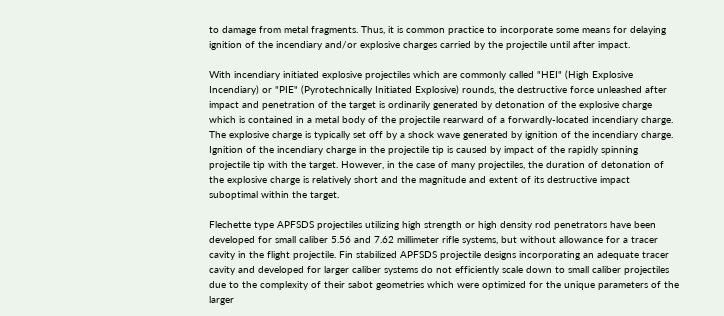to damage from metal fragments. Thus, it is common practice to incorporate some means for delaying ignition of the incendiary and/or explosive charges carried by the projectile until after impact.

With incendiary initiated explosive projectiles which are commonly called "HEI" (High Explosive Incendiary) or "PIE" (Pyrotechnically Initiated Explosive) rounds, the destructive force unleashed after impact and penetration of the target is ordinarily generated by detonation of the explosive charge which is contained in a metal body of the projectile rearward of a forwardly-located incendiary charge. The explosive charge is typically set off by a shock wave generated by ignition of the incendiary charge. Ignition of the incendiary charge in the projectile tip is caused by impact of the rapidly spinning projectile tip with the target. However, in the case of many projectiles, the duration of detonation of the explosive charge is relatively short and the magnitude and extent of its destructive impact suboptimal within the target.

Flechette type APFSDS projectiles utilizing high strength or high density rod penetrators have been developed for small caliber 5.56 and 7.62 millimeter rifle systems, but without allowance for a tracer cavity in the flight projectile. Fin stabilized APFSDS projectile designs incorporating an adequate tracer cavity and developed for larger caliber systems do not efficiently scale down to small caliber projectiles due to the complexity of their sabot geometries which were optimized for the unique parameters of the larger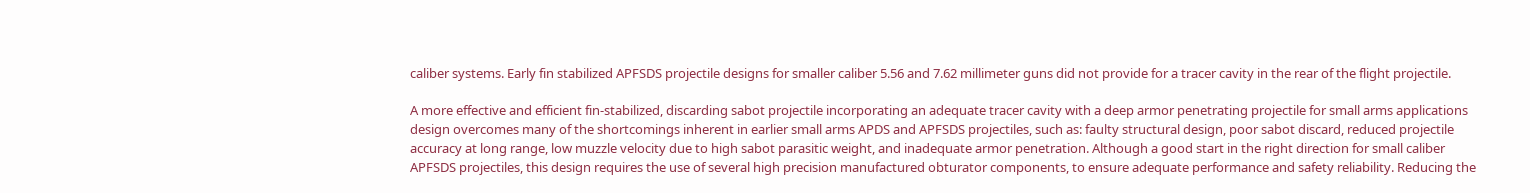caliber systems. Early fin stabilized APFSDS projectile designs for smaller caliber 5.56 and 7.62 millimeter guns did not provide for a tracer cavity in the rear of the flight projectile.

A more effective and efficient fin-stabilized, discarding sabot projectile incorporating an adequate tracer cavity with a deep armor penetrating projectile for small arms applications design overcomes many of the shortcomings inherent in earlier small arms APDS and APFSDS projectiles, such as: faulty structural design, poor sabot discard, reduced projectile accuracy at long range, low muzzle velocity due to high sabot parasitic weight, and inadequate armor penetration. Although a good start in the right direction for small caliber APFSDS projectiles, this design requires the use of several high precision manufactured obturator components, to ensure adequate performance and safety reliability. Reducing the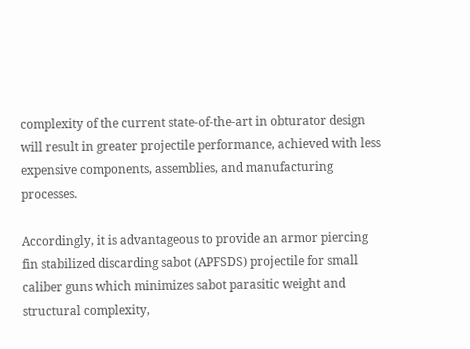complexity of the current state-of-the-art in obturator design will result in greater projectile performance, achieved with less expensive components, assemblies, and manufacturing processes.

Accordingly, it is advantageous to provide an armor piercing fin stabilized discarding sabot (APFSDS) projectile for small caliber guns which minimizes sabot parasitic weight and structural complexity,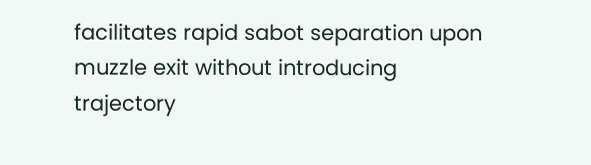facilitates rapid sabot separation upon muzzle exit without introducing trajectory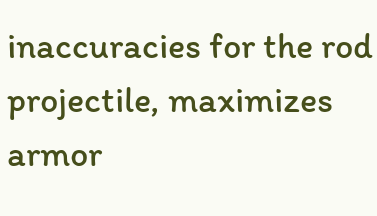inaccuracies for the rod projectile, maximizes armor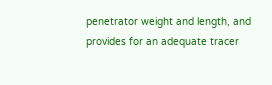penetrator weight and length, and provides for an adequate tracer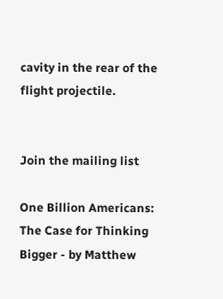cavity in the rear of the flight projectile.


Join the mailing list

One Billion Americans: The Case for Thinking Bigger - by Matthew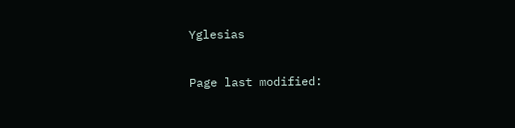Yglesias

Page last modified: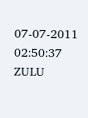07-07-2011 02:50:37 ZULU